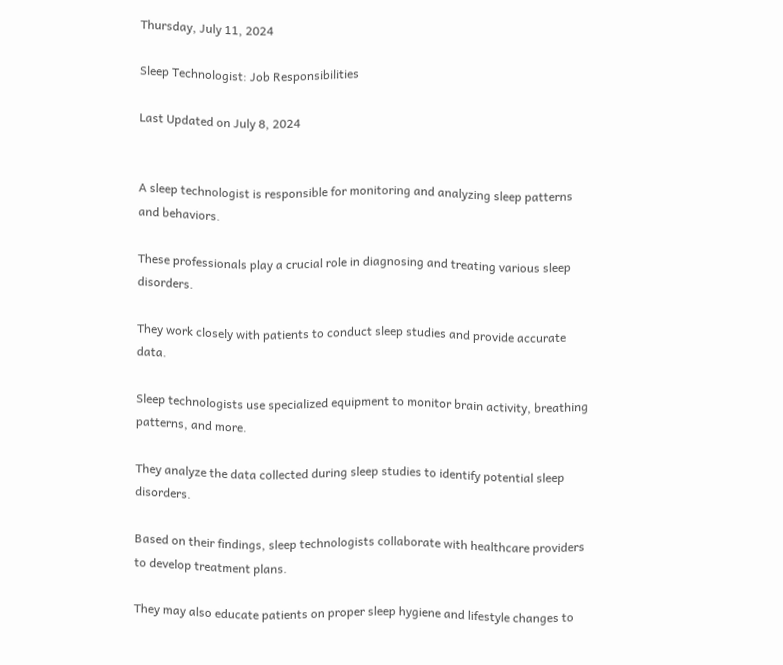Thursday, July 11, 2024

Sleep Technologist: Job Responsibilities

Last Updated on July 8, 2024


A sleep technologist is responsible for monitoring and analyzing sleep patterns and behaviors.

These professionals play a crucial role in diagnosing and treating various sleep disorders.

They work closely with patients to conduct sleep studies and provide accurate data.

Sleep technologists use specialized equipment to monitor brain activity, breathing patterns, and more.

They analyze the data collected during sleep studies to identify potential sleep disorders.

Based on their findings, sleep technologists collaborate with healthcare providers to develop treatment plans.

They may also educate patients on proper sleep hygiene and lifestyle changes to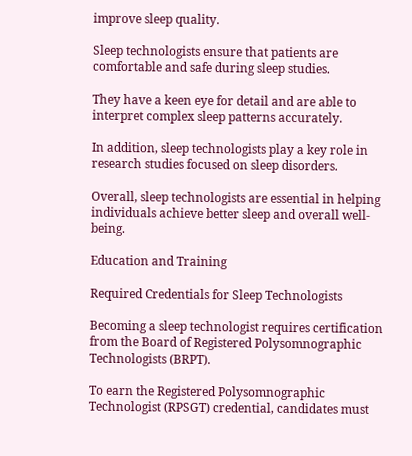improve sleep quality.

Sleep technologists ensure that patients are comfortable and safe during sleep studies.

They have a keen eye for detail and are able to interpret complex sleep patterns accurately.

In addition, sleep technologists play a key role in research studies focused on sleep disorders.

Overall, sleep technologists are essential in helping individuals achieve better sleep and overall well-being.

Education and Training

Required Credentials for Sleep Technologists

Becoming a sleep technologist requires certification from the Board of Registered Polysomnographic Technologists (BRPT).

To earn the Registered Polysomnographic Technologist (RPSGT) credential, candidates must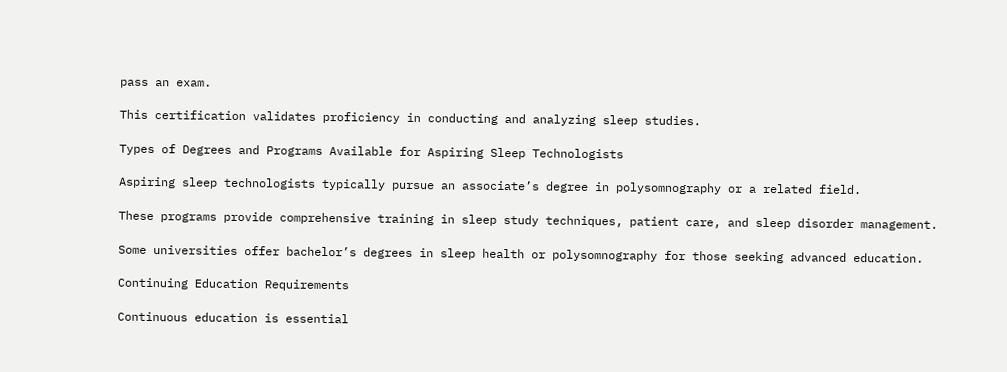pass an exam.

This certification validates proficiency in conducting and analyzing sleep studies.

Types of Degrees and Programs Available for Aspiring Sleep Technologists

Aspiring sleep technologists typically pursue an associate’s degree in polysomnography or a related field.

These programs provide comprehensive training in sleep study techniques, patient care, and sleep disorder management.

Some universities offer bachelor’s degrees in sleep health or polysomnography for those seeking advanced education.

Continuing Education Requirements

Continuous education is essential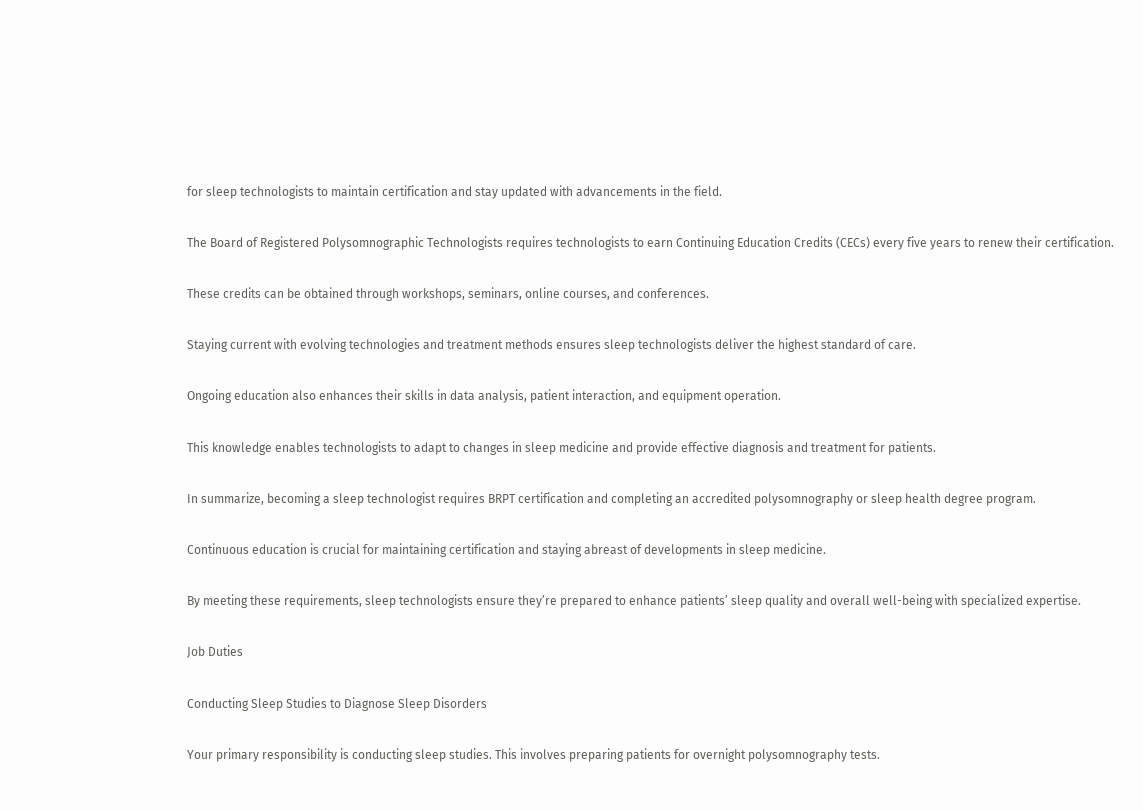for sleep technologists to maintain certification and stay updated with advancements in the field.

The Board of Registered Polysomnographic Technologists requires technologists to earn Continuing Education Credits (CECs) every five years to renew their certification.

These credits can be obtained through workshops, seminars, online courses, and conferences.

Staying current with evolving technologies and treatment methods ensures sleep technologists deliver the highest standard of care.

Ongoing education also enhances their skills in data analysis, patient interaction, and equipment operation.

This knowledge enables technologists to adapt to changes in sleep medicine and provide effective diagnosis and treatment for patients.

In summarize, becoming a sleep technologist requires BRPT certification and completing an accredited polysomnography or sleep health degree program.

Continuous education is crucial for maintaining certification and staying abreast of developments in sleep medicine.

By meeting these requirements, sleep technologists ensure they’re prepared to enhance patients’ sleep quality and overall well-being with specialized expertise.

Job Duties

Conducting Sleep Studies to Diagnose Sleep Disorders

Your primary responsibility is conducting sleep studies. This involves preparing patients for overnight polysomnography tests.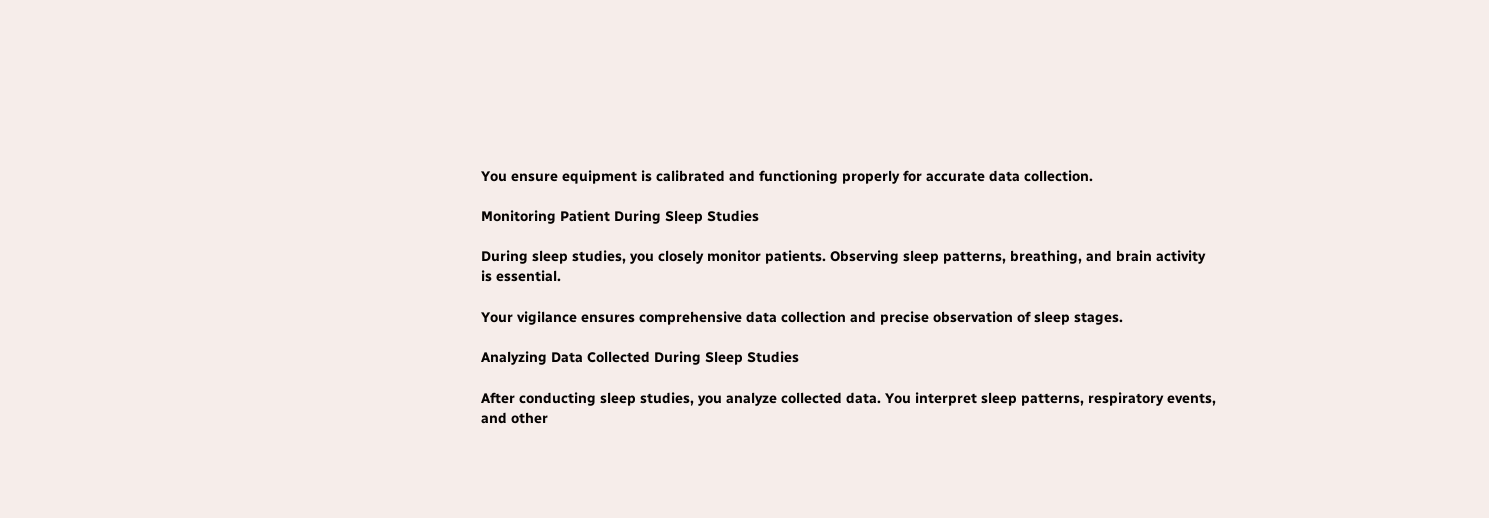You ensure equipment is calibrated and functioning properly for accurate data collection.

Monitoring Patient During Sleep Studies

During sleep studies, you closely monitor patients. Observing sleep patterns, breathing, and brain activity is essential.

Your vigilance ensures comprehensive data collection and precise observation of sleep stages.

Analyzing Data Collected During Sleep Studies

After conducting sleep studies, you analyze collected data. You interpret sleep patterns, respiratory events, and other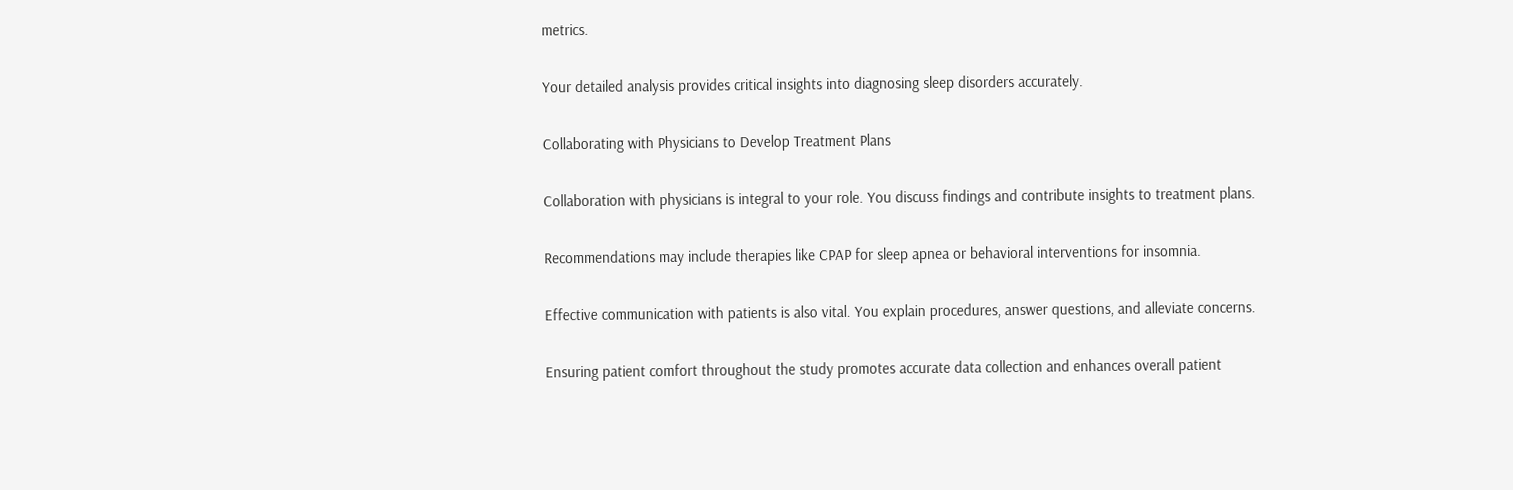metrics.

Your detailed analysis provides critical insights into diagnosing sleep disorders accurately.

Collaborating with Physicians to Develop Treatment Plans

Collaboration with physicians is integral to your role. You discuss findings and contribute insights to treatment plans.

Recommendations may include therapies like CPAP for sleep apnea or behavioral interventions for insomnia.

Effective communication with patients is also vital. You explain procedures, answer questions, and alleviate concerns.

Ensuring patient comfort throughout the study promotes accurate data collection and enhances overall patient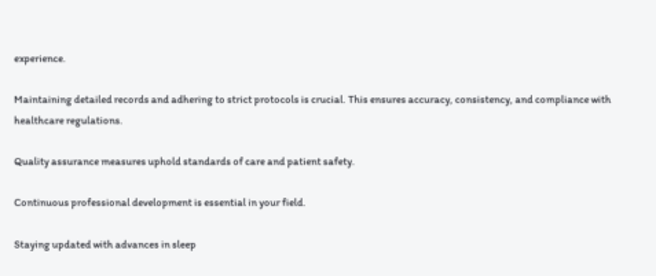experience.

Maintaining detailed records and adhering to strict protocols is crucial. This ensures accuracy, consistency, and compliance with healthcare regulations.

Quality assurance measures uphold standards of care and patient safety.

Continuous professional development is essential in your field.

Staying updated with advances in sleep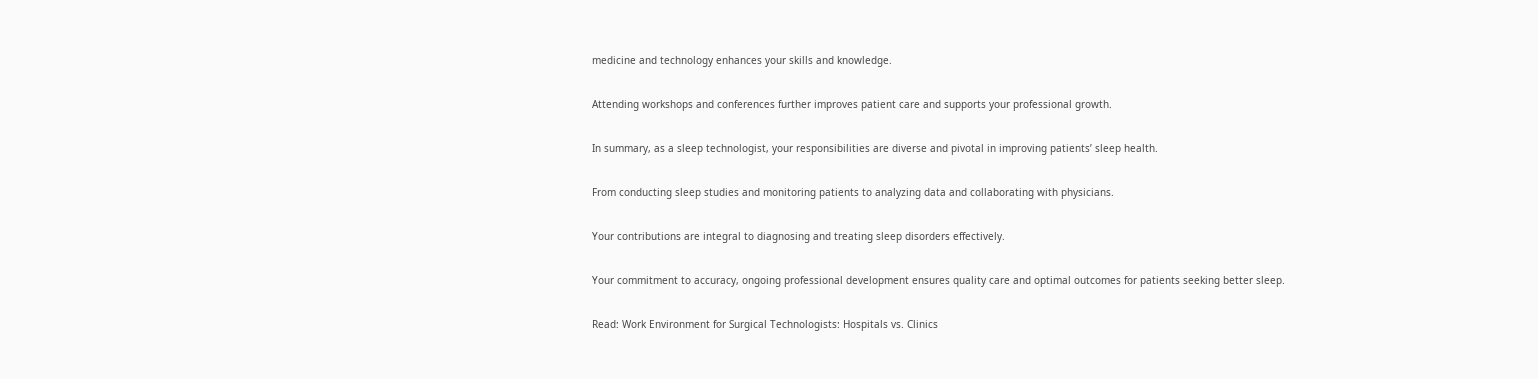medicine and technology enhances your skills and knowledge.

Attending workshops and conferences further improves patient care and supports your professional growth.

In summary, as a sleep technologist, your responsibilities are diverse and pivotal in improving patients’ sleep health.

From conducting sleep studies and monitoring patients to analyzing data and collaborating with physicians.

Your contributions are integral to diagnosing and treating sleep disorders effectively.

Your commitment to accuracy, ongoing professional development ensures quality care and optimal outcomes for patients seeking better sleep.

Read: Work Environment for Surgical Technologists: Hospitals vs. Clinics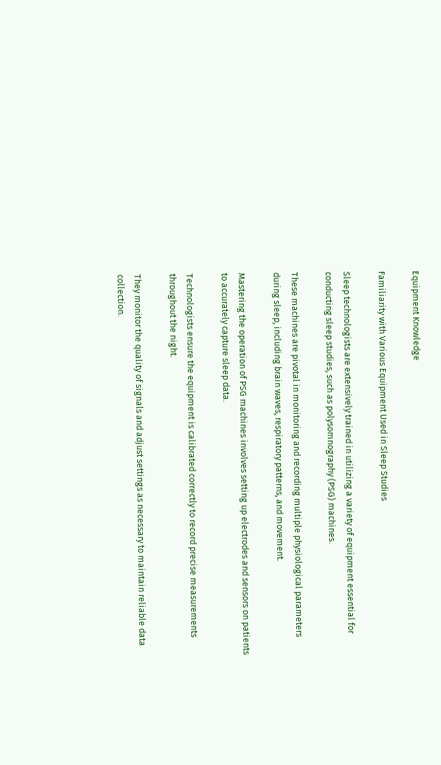Equipment Knowledge

Familiarity with Various Equipment Used in Sleep Studies

Sleep technologists are extensively trained in utilizing a variety of equipment essential for conducting sleep studies, such as polysomnography (PSG) machines.

These machines are pivotal in monitoring and recording multiple physiological parameters during sleep, including brain waves, respiratory patterns, and movement.

Mastering the operation of PSG machines involves setting up electrodes and sensors on patients to accurately capture sleep data.

Technologists ensure the equipment is calibrated correctly to record precise measurements throughout the night.

They monitor the quality of signals and adjust settings as necessary to maintain reliable data collection.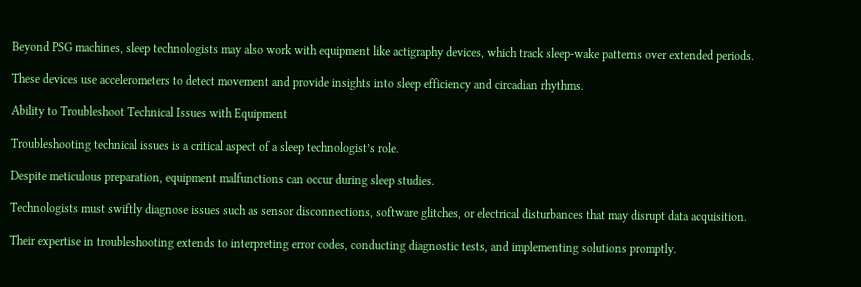Beyond PSG machines, sleep technologists may also work with equipment like actigraphy devices, which track sleep-wake patterns over extended periods.

These devices use accelerometers to detect movement and provide insights into sleep efficiency and circadian rhythms.

Ability to Troubleshoot Technical Issues with Equipment

Troubleshooting technical issues is a critical aspect of a sleep technologist’s role.

Despite meticulous preparation, equipment malfunctions can occur during sleep studies.

Technologists must swiftly diagnose issues such as sensor disconnections, software glitches, or electrical disturbances that may disrupt data acquisition.

Their expertise in troubleshooting extends to interpreting error codes, conducting diagnostic tests, and implementing solutions promptly.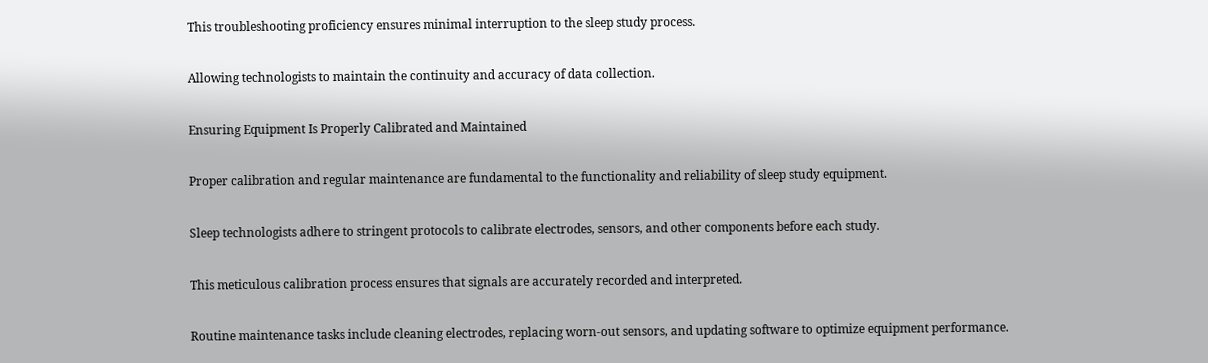This troubleshooting proficiency ensures minimal interruption to the sleep study process.

Allowing technologists to maintain the continuity and accuracy of data collection.

Ensuring Equipment Is Properly Calibrated and Maintained

Proper calibration and regular maintenance are fundamental to the functionality and reliability of sleep study equipment.

Sleep technologists adhere to stringent protocols to calibrate electrodes, sensors, and other components before each study.

This meticulous calibration process ensures that signals are accurately recorded and interpreted.

Routine maintenance tasks include cleaning electrodes, replacing worn-out sensors, and updating software to optimize equipment performance.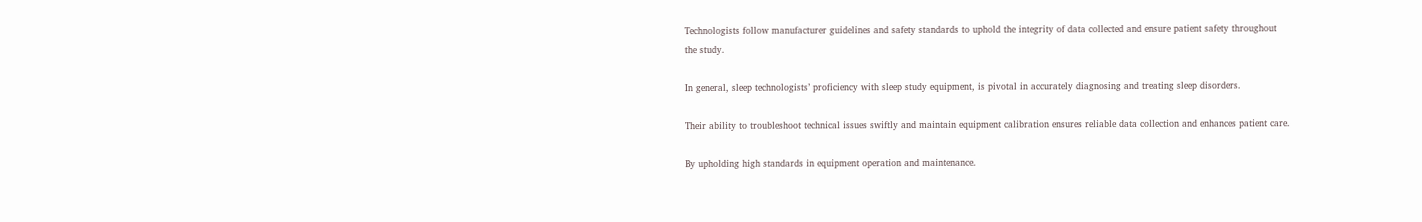Technologists follow manufacturer guidelines and safety standards to uphold the integrity of data collected and ensure patient safety throughout the study.

In general, sleep technologists’ proficiency with sleep study equipment, is pivotal in accurately diagnosing and treating sleep disorders.

Their ability to troubleshoot technical issues swiftly and maintain equipment calibration ensures reliable data collection and enhances patient care.

By upholding high standards in equipment operation and maintenance.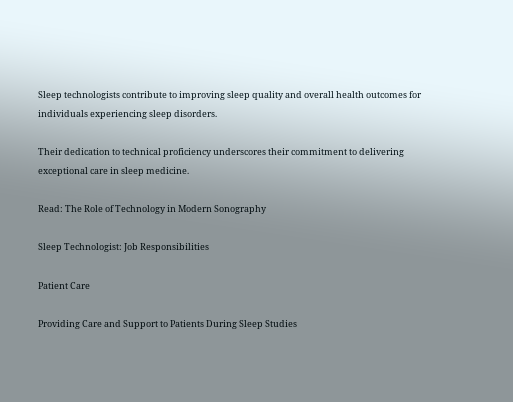Sleep technologists contribute to improving sleep quality and overall health outcomes for individuals experiencing sleep disorders.

Their dedication to technical proficiency underscores their commitment to delivering exceptional care in sleep medicine.

Read: The Role of Technology in Modern Sonography

Sleep Technologist: Job Responsibilities

Patient Care

Providing Care and Support to Patients During Sleep Studies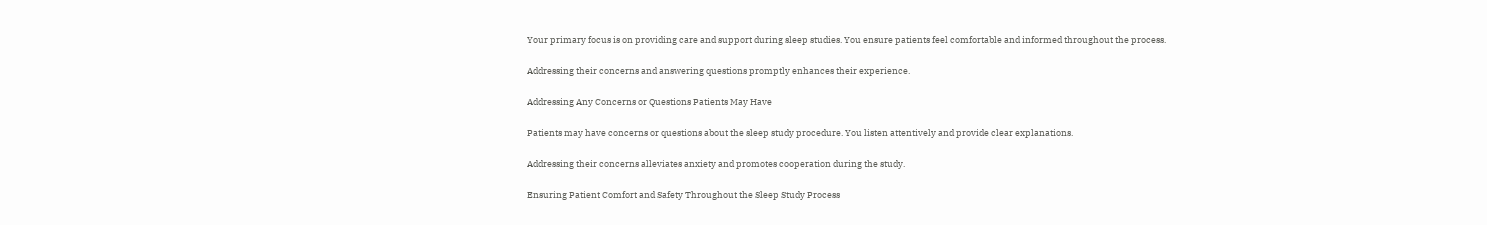Your primary focus is on providing care and support during sleep studies. You ensure patients feel comfortable and informed throughout the process.

Addressing their concerns and answering questions promptly enhances their experience.

Addressing Any Concerns or Questions Patients May Have

Patients may have concerns or questions about the sleep study procedure. You listen attentively and provide clear explanations.

Addressing their concerns alleviates anxiety and promotes cooperation during the study.

Ensuring Patient Comfort and Safety Throughout the Sleep Study Process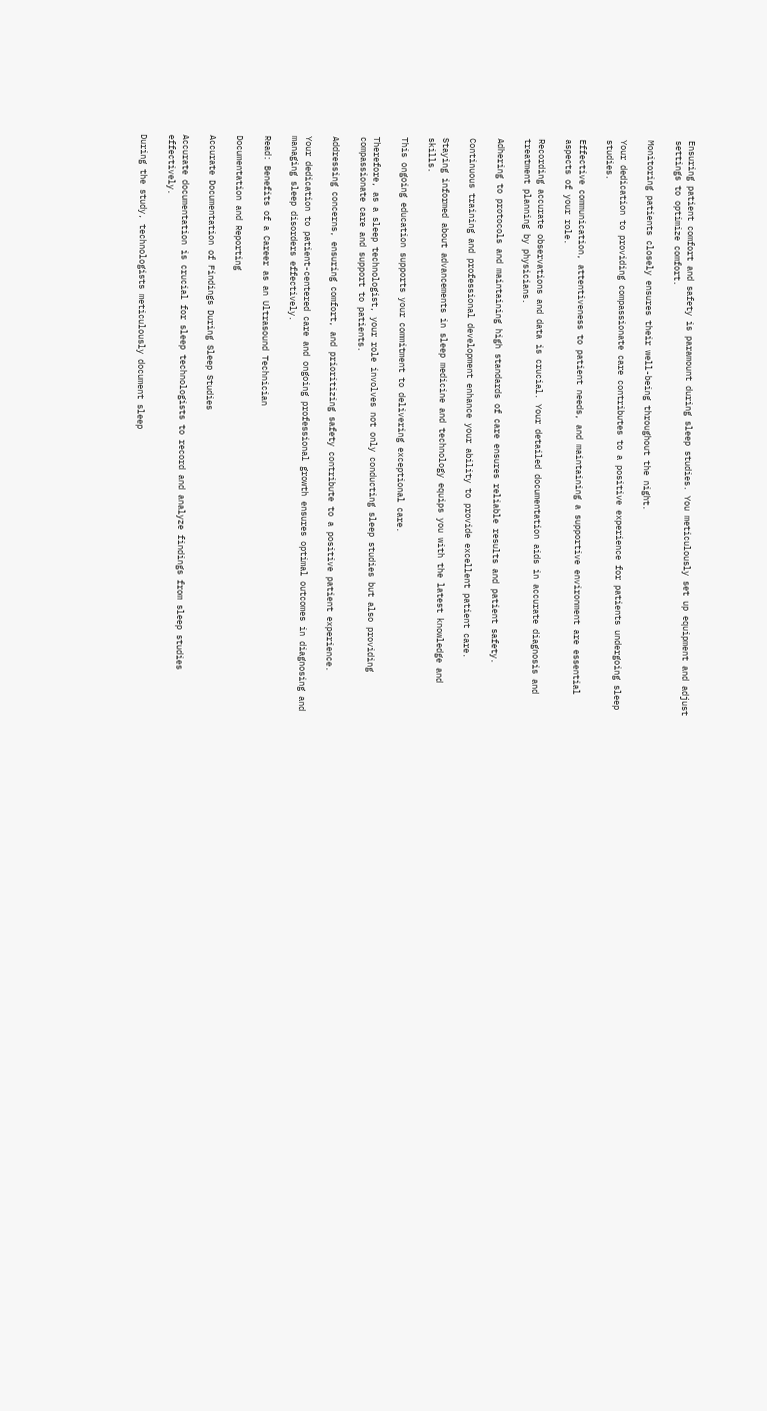Ensuring patient comfort and safety is paramount during sleep studies. You meticulously set up equipment and adjust settings to optimize comfort.

Monitoring patients closely ensures their well-being throughout the night.

Your dedication to providing compassionate care contributes to a positive experience for patients undergoing sleep studies.

Effective communication, attentiveness to patient needs, and maintaining a supportive environment are essential aspects of your role.

Recording accurate observations and data is crucial. Your detailed documentation aids in accurate diagnosis and treatment planning by physicians.

Adhering to protocols and maintaining high standards of care ensures reliable results and patient safety.

Continuous training and professional development enhance your ability to provide excellent patient care.

Staying informed about advancements in sleep medicine and technology equips you with the latest knowledge and skills.

This ongoing education supports your commitment to delivering exceptional care.

Therefore, as a sleep technologist, your role involves not only conducting sleep studies but also providing compassionate care and support to patients.

Addressing concerns, ensuring comfort, and prioritizing safety contribute to a positive patient experience.

Your dedication to patient-centered care and ongoing professional growth ensures optimal outcomes in diagnosing and managing sleep disorders effectively.

Read: Benefits of a Career as an Ultrasound Technician

Documentation and Reporting

Accurate Documentation of Findings During Sleep Studies

Accurate documentation is crucial for sleep technologists to record and analyze findings from sleep studies effectively.

During the study, technologists meticulously document sleep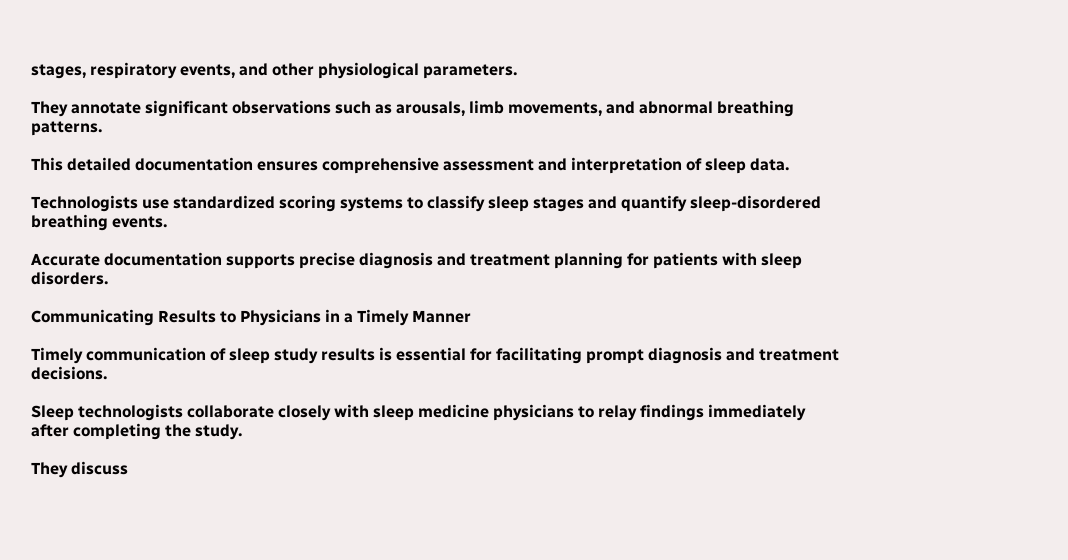stages, respiratory events, and other physiological parameters.

They annotate significant observations such as arousals, limb movements, and abnormal breathing patterns.

This detailed documentation ensures comprehensive assessment and interpretation of sleep data.

Technologists use standardized scoring systems to classify sleep stages and quantify sleep-disordered breathing events.

Accurate documentation supports precise diagnosis and treatment planning for patients with sleep disorders.

Communicating Results to Physicians in a Timely Manner

Timely communication of sleep study results is essential for facilitating prompt diagnosis and treatment decisions.

Sleep technologists collaborate closely with sleep medicine physicians to relay findings immediately after completing the study.

They discuss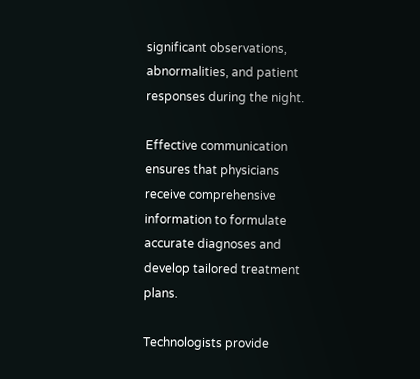significant observations, abnormalities, and patient responses during the night.

Effective communication ensures that physicians receive comprehensive information to formulate accurate diagnoses and develop tailored treatment plans.

Technologists provide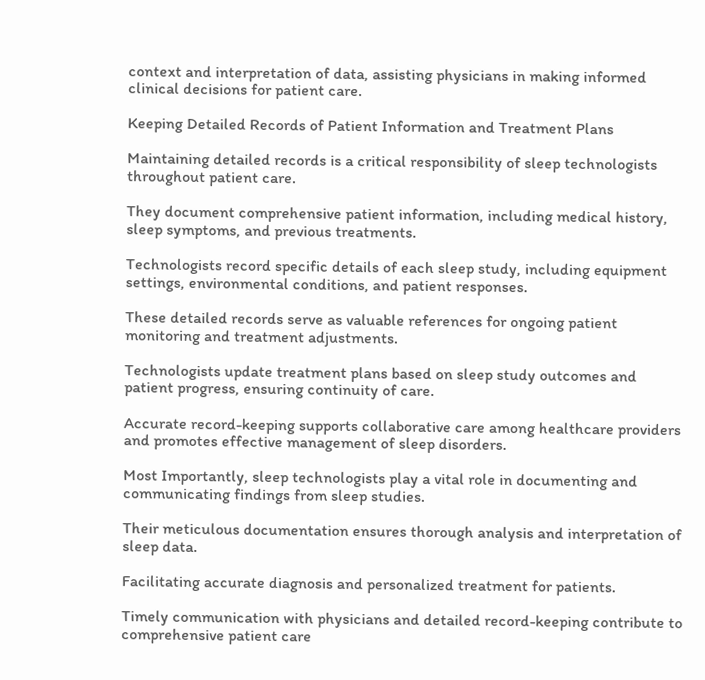context and interpretation of data, assisting physicians in making informed clinical decisions for patient care.

Keeping Detailed Records of Patient Information and Treatment Plans

Maintaining detailed records is a critical responsibility of sleep technologists throughout patient care.

They document comprehensive patient information, including medical history, sleep symptoms, and previous treatments.

Technologists record specific details of each sleep study, including equipment settings, environmental conditions, and patient responses.

These detailed records serve as valuable references for ongoing patient monitoring and treatment adjustments.

Technologists update treatment plans based on sleep study outcomes and patient progress, ensuring continuity of care.

Accurate record-keeping supports collaborative care among healthcare providers and promotes effective management of sleep disorders.

Most Importantly, sleep technologists play a vital role in documenting and communicating findings from sleep studies.

Their meticulous documentation ensures thorough analysis and interpretation of sleep data.

Facilitating accurate diagnosis and personalized treatment for patients.

Timely communication with physicians and detailed record-keeping contribute to comprehensive patient care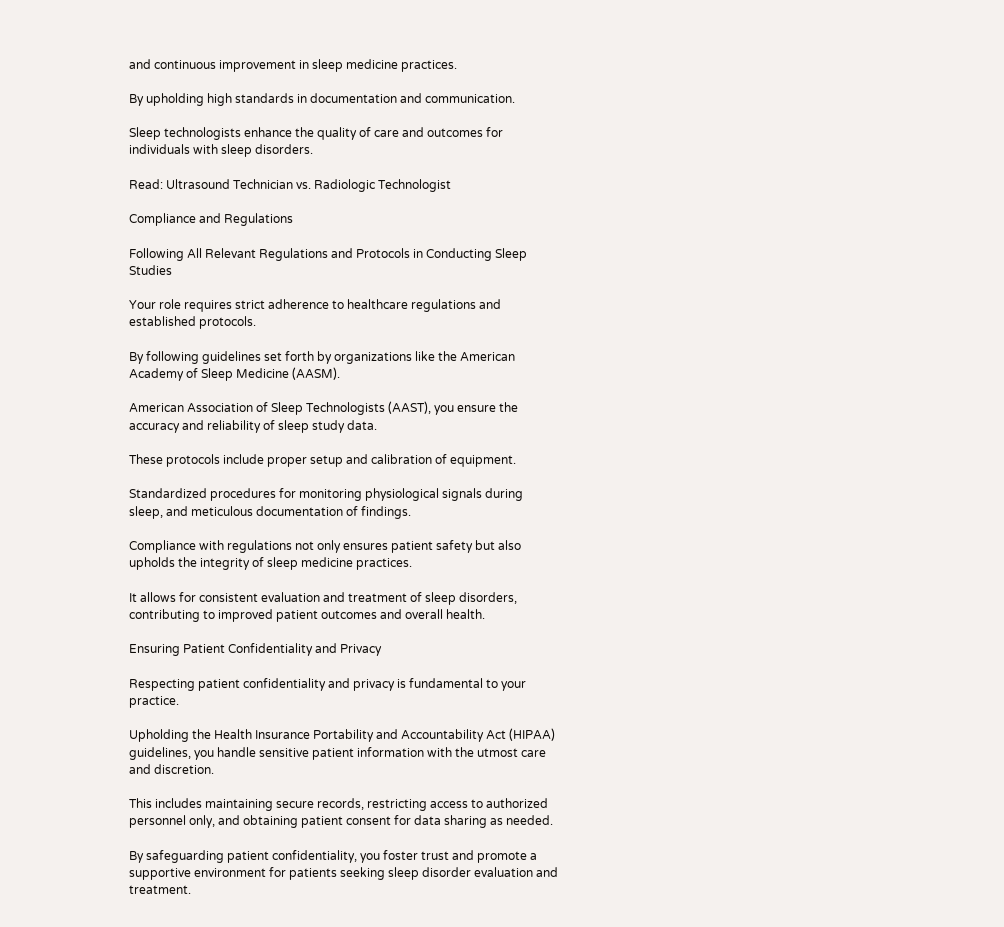and continuous improvement in sleep medicine practices.

By upholding high standards in documentation and communication.

Sleep technologists enhance the quality of care and outcomes for individuals with sleep disorders.

Read: Ultrasound Technician vs. Radiologic Technologist

Compliance and Regulations

Following All Relevant Regulations and Protocols in Conducting Sleep Studies

Your role requires strict adherence to healthcare regulations and established protocols.

By following guidelines set forth by organizations like the American Academy of Sleep Medicine (AASM).

American Association of Sleep Technologists (AAST), you ensure the accuracy and reliability of sleep study data.

These protocols include proper setup and calibration of equipment.

Standardized procedures for monitoring physiological signals during sleep, and meticulous documentation of findings.

Compliance with regulations not only ensures patient safety but also upholds the integrity of sleep medicine practices.

It allows for consistent evaluation and treatment of sleep disorders, contributing to improved patient outcomes and overall health.

Ensuring Patient Confidentiality and Privacy

Respecting patient confidentiality and privacy is fundamental to your practice.

Upholding the Health Insurance Portability and Accountability Act (HIPAA) guidelines, you handle sensitive patient information with the utmost care and discretion.

This includes maintaining secure records, restricting access to authorized personnel only, and obtaining patient consent for data sharing as needed.

By safeguarding patient confidentiality, you foster trust and promote a supportive environment for patients seeking sleep disorder evaluation and treatment.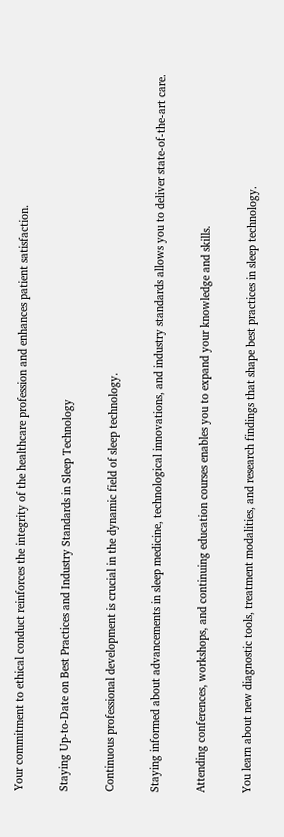Your commitment to ethical conduct reinforces the integrity of the healthcare profession and enhances patient satisfaction.

Staying Up-to-Date on Best Practices and Industry Standards in Sleep Technology

Continuous professional development is crucial in the dynamic field of sleep technology.

Staying informed about advancements in sleep medicine, technological innovations, and industry standards allows you to deliver state-of-the-art care.

Attending conferences, workshops, and continuing education courses enables you to expand your knowledge and skills.

You learn about new diagnostic tools, treatment modalities, and research findings that shape best practices in sleep technology.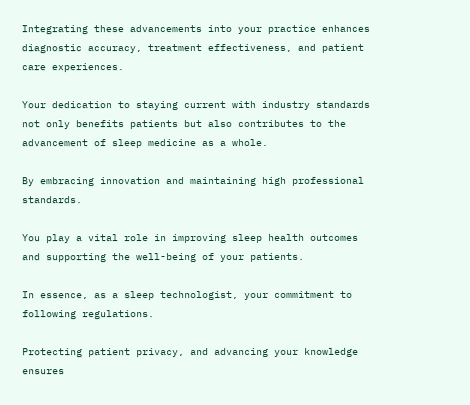Integrating these advancements into your practice enhances diagnostic accuracy, treatment effectiveness, and patient care experiences.

Your dedication to staying current with industry standards not only benefits patients but also contributes to the advancement of sleep medicine as a whole.

By embracing innovation and maintaining high professional standards.

You play a vital role in improving sleep health outcomes and supporting the well-being of your patients.

In essence, as a sleep technologist, your commitment to following regulations.

Protecting patient privacy, and advancing your knowledge ensures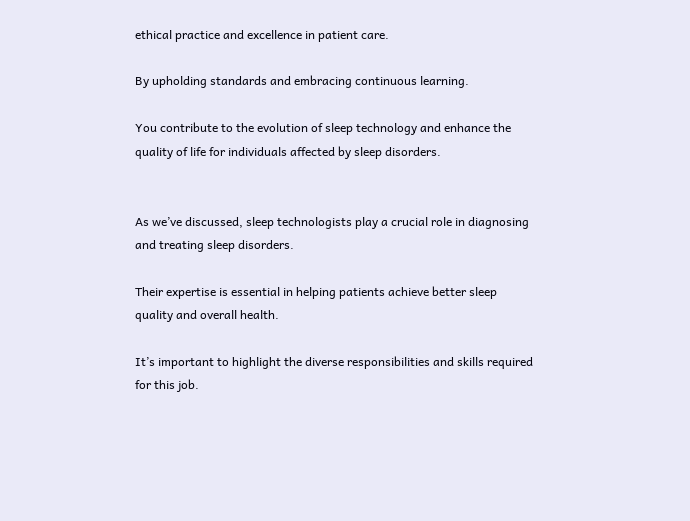ethical practice and excellence in patient care.

By upholding standards and embracing continuous learning.

You contribute to the evolution of sleep technology and enhance the quality of life for individuals affected by sleep disorders.


As we’ve discussed, sleep technologists play a crucial role in diagnosing and treating sleep disorders.

Their expertise is essential in helping patients achieve better sleep quality and overall health.

It’s important to highlight the diverse responsibilities and skills required for this job.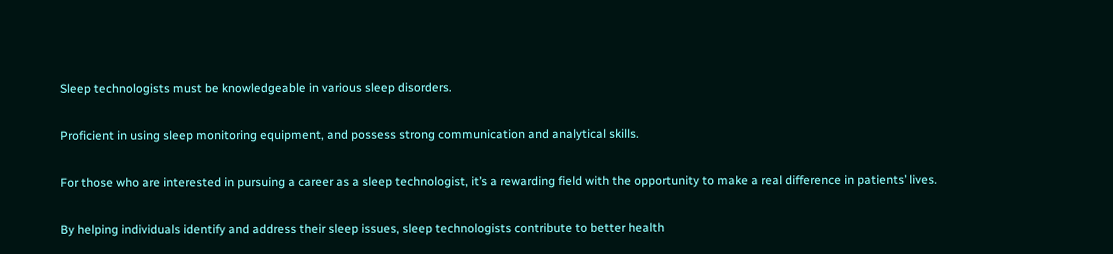Sleep technologists must be knowledgeable in various sleep disorders.

Proficient in using sleep monitoring equipment, and possess strong communication and analytical skills.

For those who are interested in pursuing a career as a sleep technologist, it’s a rewarding field with the opportunity to make a real difference in patients’ lives.

By helping individuals identify and address their sleep issues, sleep technologists contribute to better health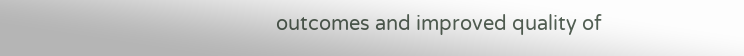outcomes and improved quality of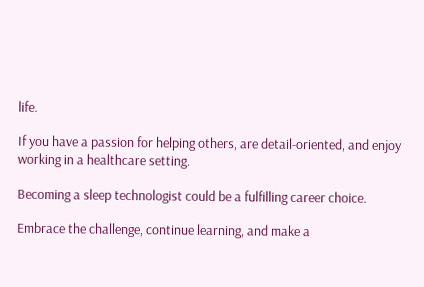life.

If you have a passion for helping others, are detail-oriented, and enjoy working in a healthcare setting.

Becoming a sleep technologist could be a fulfilling career choice.

Embrace the challenge, continue learning, and make a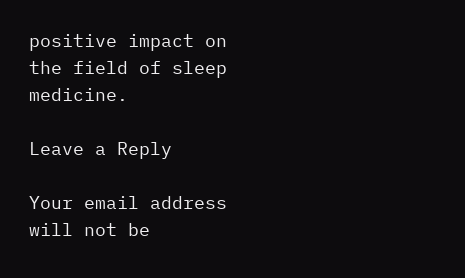positive impact on the field of sleep medicine.

Leave a Reply

Your email address will not be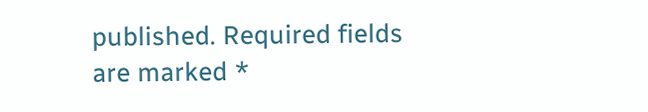published. Required fields are marked *